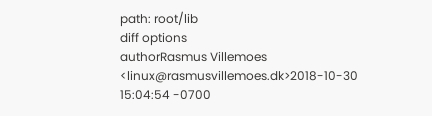path: root/lib
diff options
authorRasmus Villemoes <linux@rasmusvillemoes.dk>2018-10-30 15:04:54 -0700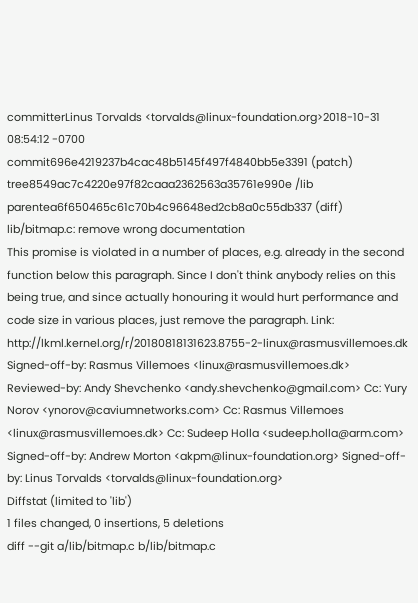committerLinus Torvalds <torvalds@linux-foundation.org>2018-10-31 08:54:12 -0700
commit696e4219237b4cac48b5145f497f4840bb5e3391 (patch)
tree8549ac7c4220e97f82caaa2362563a35761e990e /lib
parentea6f650465c61c70b4c96648ed2cb8a0c55db337 (diff)
lib/bitmap.c: remove wrong documentation
This promise is violated in a number of places, e.g. already in the second function below this paragraph. Since I don't think anybody relies on this being true, and since actually honouring it would hurt performance and code size in various places, just remove the paragraph. Link: http://lkml.kernel.org/r/20180818131623.8755-2-linux@rasmusvillemoes.dk Signed-off-by: Rasmus Villemoes <linux@rasmusvillemoes.dk> Reviewed-by: Andy Shevchenko <andy.shevchenko@gmail.com> Cc: Yury Norov <ynorov@caviumnetworks.com> Cc: Rasmus Villemoes <linux@rasmusvillemoes.dk> Cc: Sudeep Holla <sudeep.holla@arm.com> Signed-off-by: Andrew Morton <akpm@linux-foundation.org> Signed-off-by: Linus Torvalds <torvalds@linux-foundation.org>
Diffstat (limited to 'lib')
1 files changed, 0 insertions, 5 deletions
diff --git a/lib/bitmap.c b/lib/bitmap.c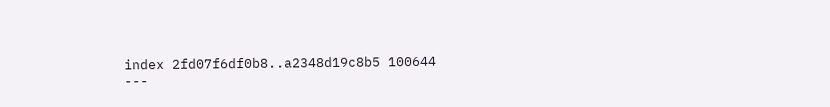index 2fd07f6df0b8..a2348d19c8b5 100644
---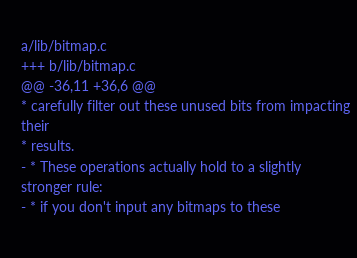a/lib/bitmap.c
+++ b/lib/bitmap.c
@@ -36,11 +36,6 @@
* carefully filter out these unused bits from impacting their
* results.
- * These operations actually hold to a slightly stronger rule:
- * if you don't input any bitmaps to these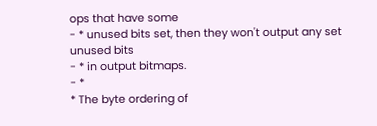ops that have some
- * unused bits set, then they won't output any set unused bits
- * in output bitmaps.
- *
* The byte ordering of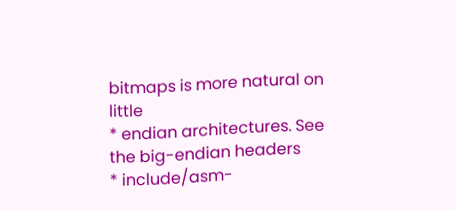bitmaps is more natural on little
* endian architectures. See the big-endian headers
* include/asm-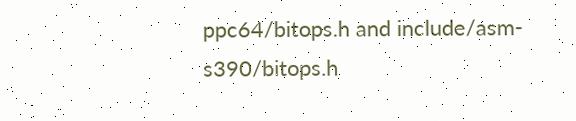ppc64/bitops.h and include/asm-s390/bitops.h